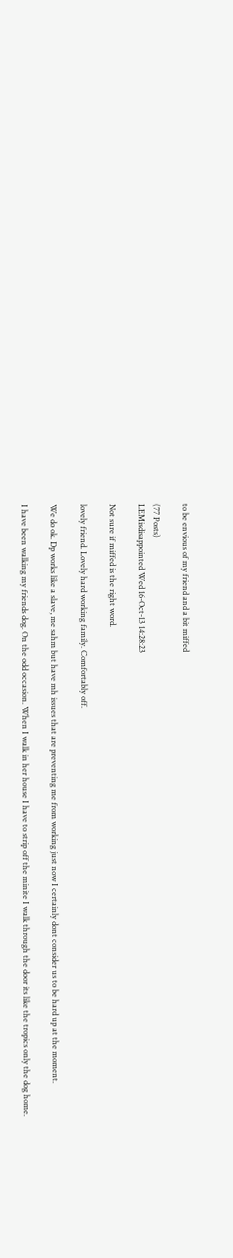to be envious of my friend and a bit miffed

(77 Posts)
LEMisdisappointed Wed 16-Oct-13 14:28:23

Not sure if miffed is the right word.

lovely friend. Lovely hard working family. Comfortably off.

We do ok. Dp works like a slave, me sahm but have mh issues that are preventing me from working just now I certainly dont consider us to be hard up at the moment.

I have been walking my friends dog. On the odd occasion. When I walk in her house I have to strip off the minite I walk through the door its like the tropics only the dog home.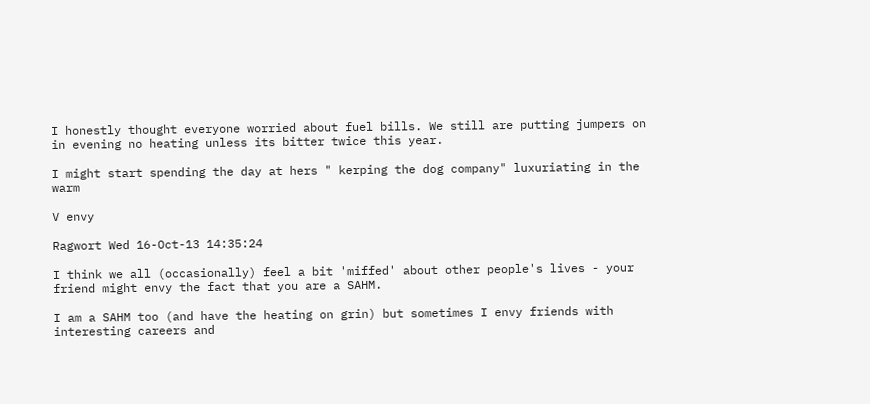I honestly thought everyone worried about fuel bills. We still are putting jumpers on in evening no heating unless its bitter twice this year.

I might start spending the day at hers " kerping the dog company" luxuriating in the warm

V envy

Ragwort Wed 16-Oct-13 14:35:24

I think we all (occasionally) feel a bit 'miffed' about other people's lives - your friend might envy the fact that you are a SAHM.

I am a SAHM too (and have the heating on grin) but sometimes I envy friends with interesting careers and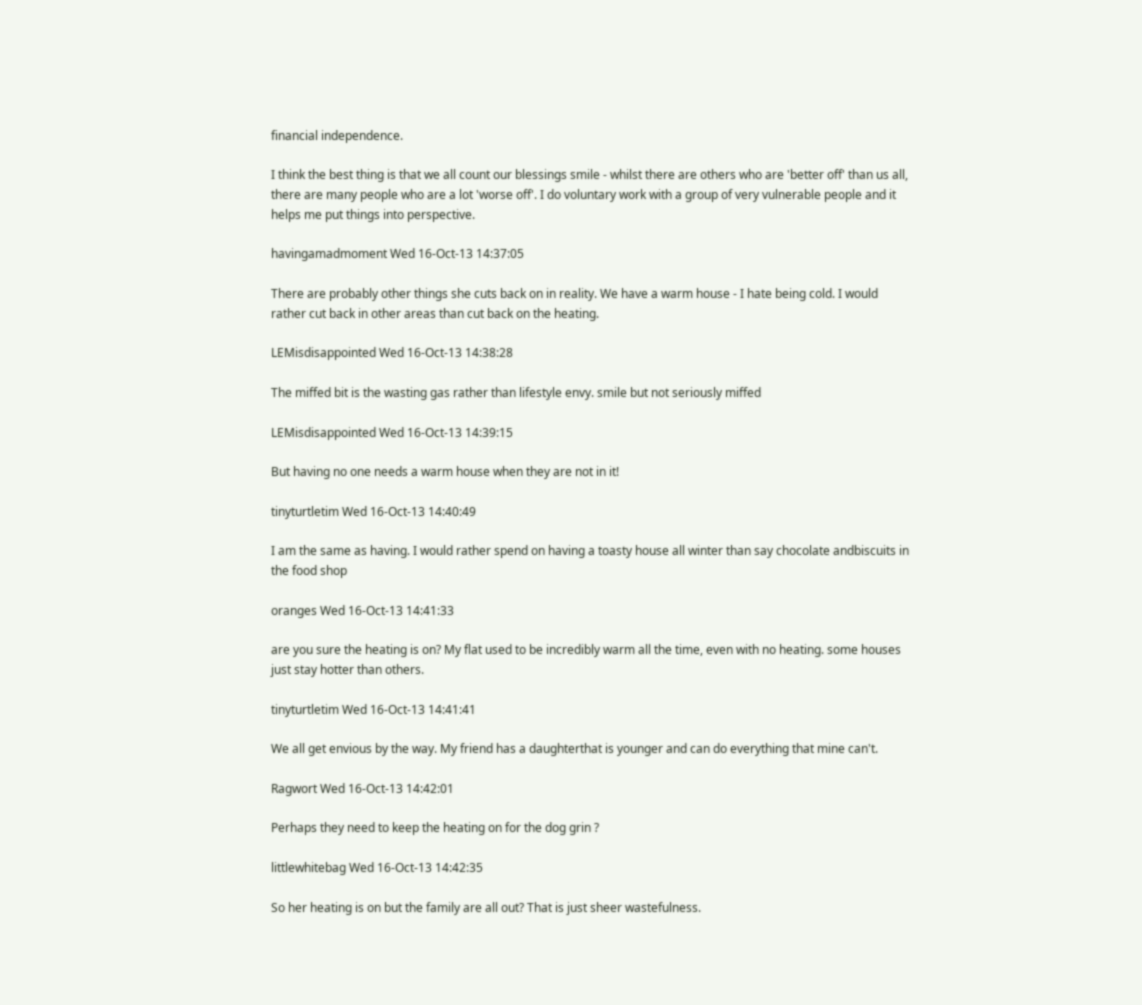financial independence.

I think the best thing is that we all count our blessings smile - whilst there are others who are 'better off' than us all, there are many people who are a lot 'worse off'. I do voluntary work with a group of very vulnerable people and it helps me put things into perspective.

havingamadmoment Wed 16-Oct-13 14:37:05

There are probably other things she cuts back on in reality. We have a warm house - I hate being cold. I would rather cut back in other areas than cut back on the heating.

LEMisdisappointed Wed 16-Oct-13 14:38:28

The miffed bit is the wasting gas rather than lifestyle envy. smile but not seriously miffed

LEMisdisappointed Wed 16-Oct-13 14:39:15

But having no one needs a warm house when they are not in it!

tinyturtletim Wed 16-Oct-13 14:40:49

I am the same as having. I would rather spend on having a toasty house all winter than say chocolate andbiscuits in the food shop

oranges Wed 16-Oct-13 14:41:33

are you sure the heating is on? My flat used to be incredibly warm all the time, even with no heating. some houses just stay hotter than others.

tinyturtletim Wed 16-Oct-13 14:41:41

We all get envious by the way. My friend has a daughterthat is younger and can do everything that mine can't.

Ragwort Wed 16-Oct-13 14:42:01

Perhaps they need to keep the heating on for the dog grin ?

littlewhitebag Wed 16-Oct-13 14:42:35

So her heating is on but the family are all out? That is just sheer wastefulness.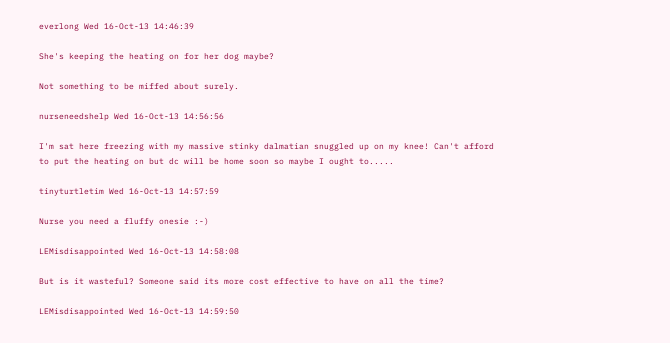everlong Wed 16-Oct-13 14:46:39

She's keeping the heating on for her dog maybe?

Not something to be miffed about surely.

nurseneedshelp Wed 16-Oct-13 14:56:56

I'm sat here freezing with my massive stinky dalmatian snuggled up on my knee! Can't afford to put the heating on but dc will be home soon so maybe I ought to.....

tinyturtletim Wed 16-Oct-13 14:57:59

Nurse you need a fluffy onesie :-)

LEMisdisappointed Wed 16-Oct-13 14:58:08

But is it wasteful? Someone said its more cost effective to have on all the time?

LEMisdisappointed Wed 16-Oct-13 14:59:50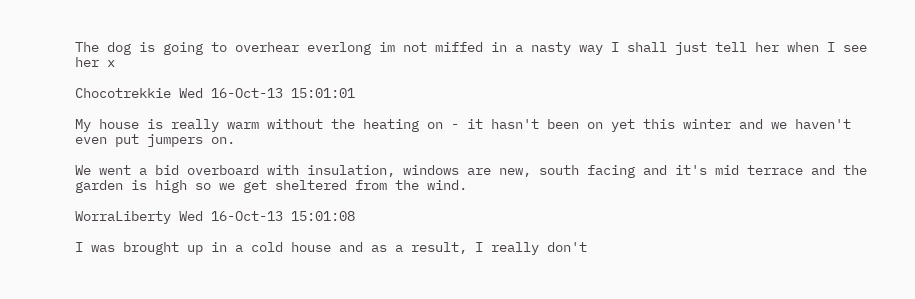The dog is going to overhear everlong im not miffed in a nasty way I shall just tell her when I see her x

Chocotrekkie Wed 16-Oct-13 15:01:01

My house is really warm without the heating on - it hasn't been on yet this winter and we haven't even put jumpers on.

We went a bid overboard with insulation, windows are new, south facing and it's mid terrace and the garden is high so we get sheltered from the wind.

WorraLiberty Wed 16-Oct-13 15:01:08

I was brought up in a cold house and as a result, I really don't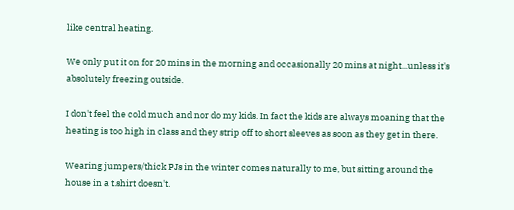like central heating.

We only put it on for 20 mins in the morning and occasionally 20 mins at night...unless it's absolutely freezing outside.

I don't feel the cold much and nor do my kids. In fact the kids are always moaning that the heating is too high in class and they strip off to short sleeves as soon as they get in there.

Wearing jumpers/thick PJs in the winter comes naturally to me, but sitting around the house in a t.shirt doesn't.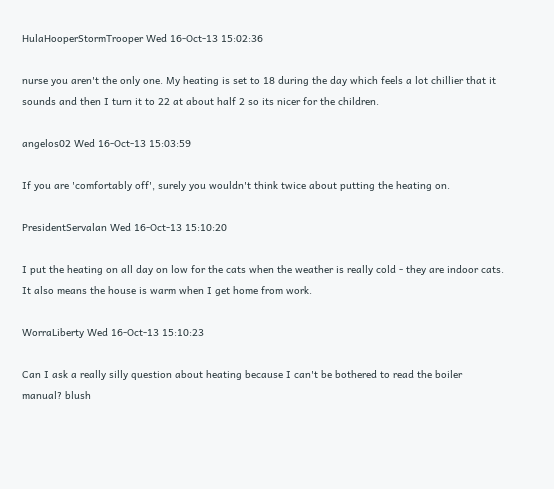HulaHooperStormTrooper Wed 16-Oct-13 15:02:36

nurse you aren't the only one. My heating is set to 18 during the day which feels a lot chillier that it sounds and then I turn it to 22 at about half 2 so its nicer for the children.

angelos02 Wed 16-Oct-13 15:03:59

If you are 'comfortably off', surely you wouldn't think twice about putting the heating on.

PresidentServalan Wed 16-Oct-13 15:10:20

I put the heating on all day on low for the cats when the weather is really cold - they are indoor cats. It also means the house is warm when I get home from work.

WorraLiberty Wed 16-Oct-13 15:10:23

Can I ask a really silly question about heating because I can't be bothered to read the boiler manual? blush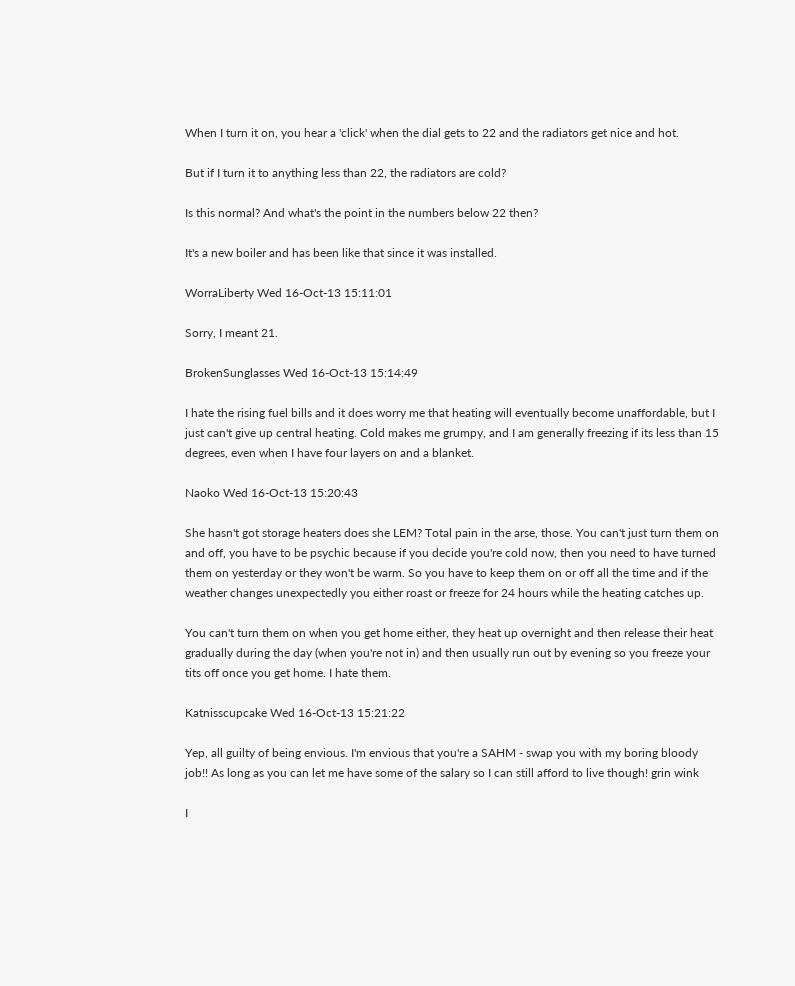When I turn it on, you hear a 'click' when the dial gets to 22 and the radiators get nice and hot.

But if I turn it to anything less than 22, the radiators are cold?

Is this normal? And what's the point in the numbers below 22 then?

It's a new boiler and has been like that since it was installed.

WorraLiberty Wed 16-Oct-13 15:11:01

Sorry, I meant 21.

BrokenSunglasses Wed 16-Oct-13 15:14:49

I hate the rising fuel bills and it does worry me that heating will eventually become unaffordable, but I just can't give up central heating. Cold makes me grumpy, and I am generally freezing if its less than 15 degrees, even when I have four layers on and a blanket.

Naoko Wed 16-Oct-13 15:20:43

She hasn't got storage heaters does she LEM? Total pain in the arse, those. You can't just turn them on and off, you have to be psychic because if you decide you're cold now, then you need to have turned them on yesterday or they won't be warm. So you have to keep them on or off all the time and if the weather changes unexpectedly you either roast or freeze for 24 hours while the heating catches up.

You can't turn them on when you get home either, they heat up overnight and then release their heat gradually during the day (when you're not in) and then usually run out by evening so you freeze your tits off once you get home. I hate them.

Katnisscupcake Wed 16-Oct-13 15:21:22

Yep, all guilty of being envious. I'm envious that you're a SAHM - swap you with my boring bloody job!! As long as you can let me have some of the salary so I can still afford to live though! grin wink

I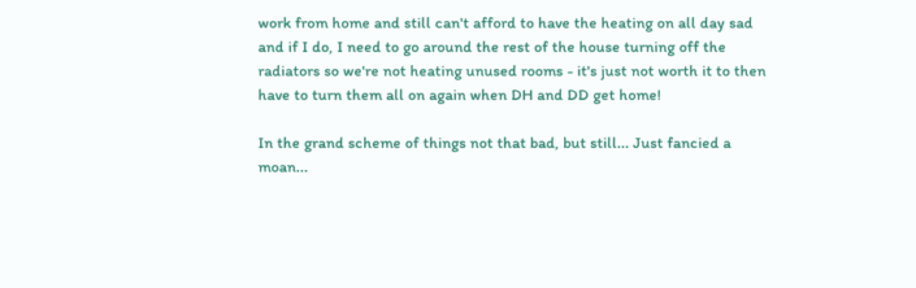work from home and still can't afford to have the heating on all day sad and if I do, I need to go around the rest of the house turning off the radiators so we're not heating unused rooms - it's just not worth it to then have to turn them all on again when DH and DD get home!

In the grand scheme of things not that bad, but still... Just fancied a moan...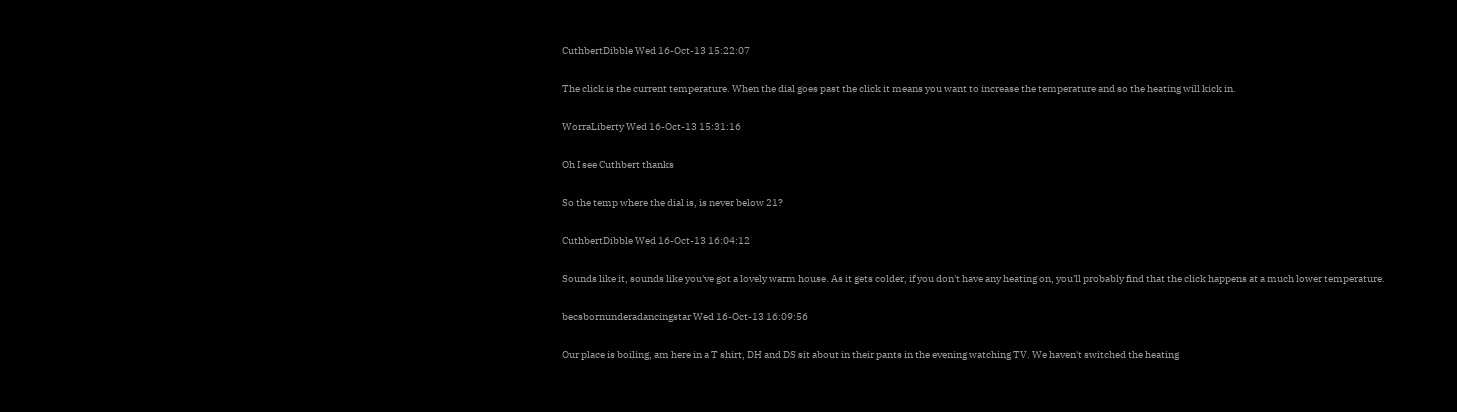CuthbertDibble Wed 16-Oct-13 15:22:07

The click is the current temperature. When the dial goes past the click it means you want to increase the temperature and so the heating will kick in.

WorraLiberty Wed 16-Oct-13 15:31:16

Oh I see Cuthbert thanks

So the temp where the dial is, is never below 21?

CuthbertDibble Wed 16-Oct-13 16:04:12

Sounds like it, sounds like you've got a lovely warm house. As it gets colder, if you don't have any heating on, you'll probably find that the click happens at a much lower temperature.

becsbornunderadancingstar Wed 16-Oct-13 16:09:56

Our place is boiling, am here in a T shirt, DH and DS sit about in their pants in the evening watching TV. We haven't switched the heating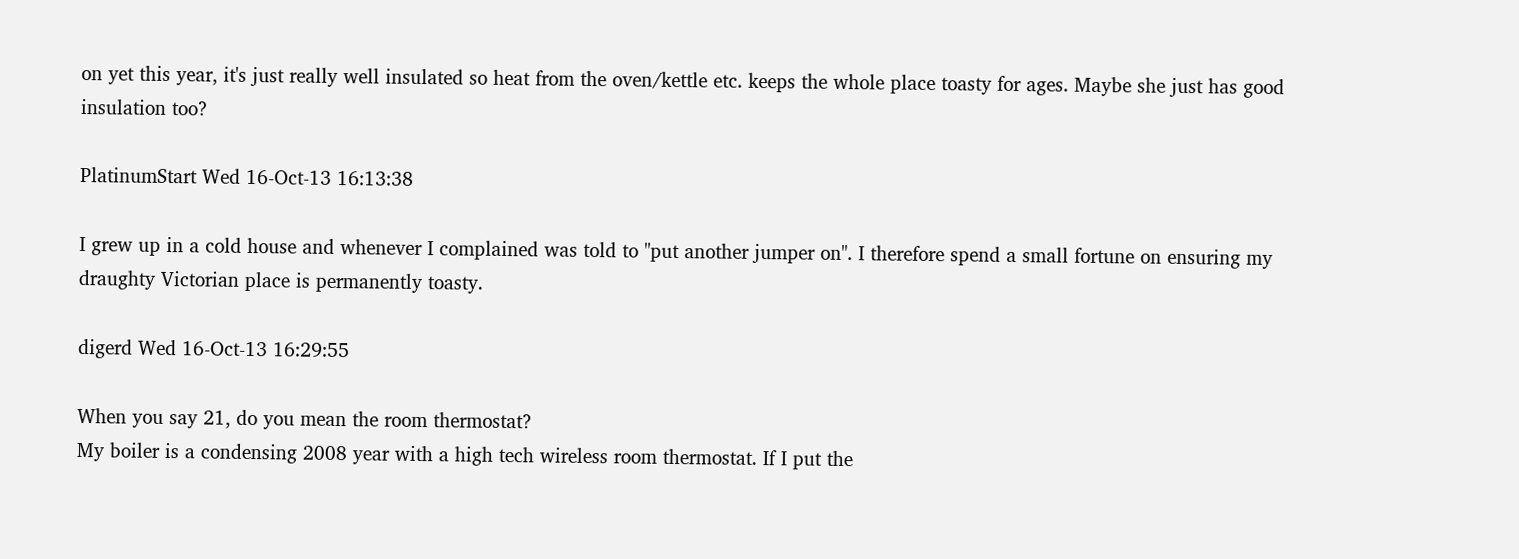on yet this year, it's just really well insulated so heat from the oven/kettle etc. keeps the whole place toasty for ages. Maybe she just has good insulation too?

PlatinumStart Wed 16-Oct-13 16:13:38

I grew up in a cold house and whenever I complained was told to "put another jumper on". I therefore spend a small fortune on ensuring my draughty Victorian place is permanently toasty.

digerd Wed 16-Oct-13 16:29:55

When you say 21, do you mean the room thermostat?
My boiler is a condensing 2008 year with a high tech wireless room thermostat. If I put the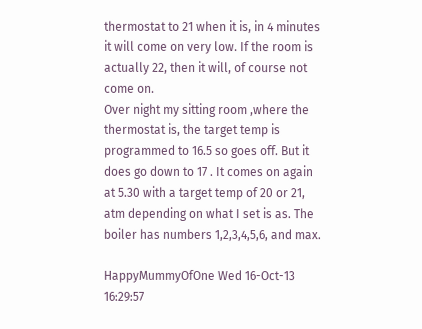thermostat to 21 when it is, in 4 minutes it will come on very low. If the room is actually 22, then it will, of course not come on.
Over night my sitting room ,where the thermostat is, the target temp is programmed to 16.5 so goes off. But it does go down to 17 . It comes on again at 5.30 with a target temp of 20 or 21, atm depending on what I set is as. The boiler has numbers 1,2,3,4,5,6, and max.

HappyMummyOfOne Wed 16-Oct-13 16:29:57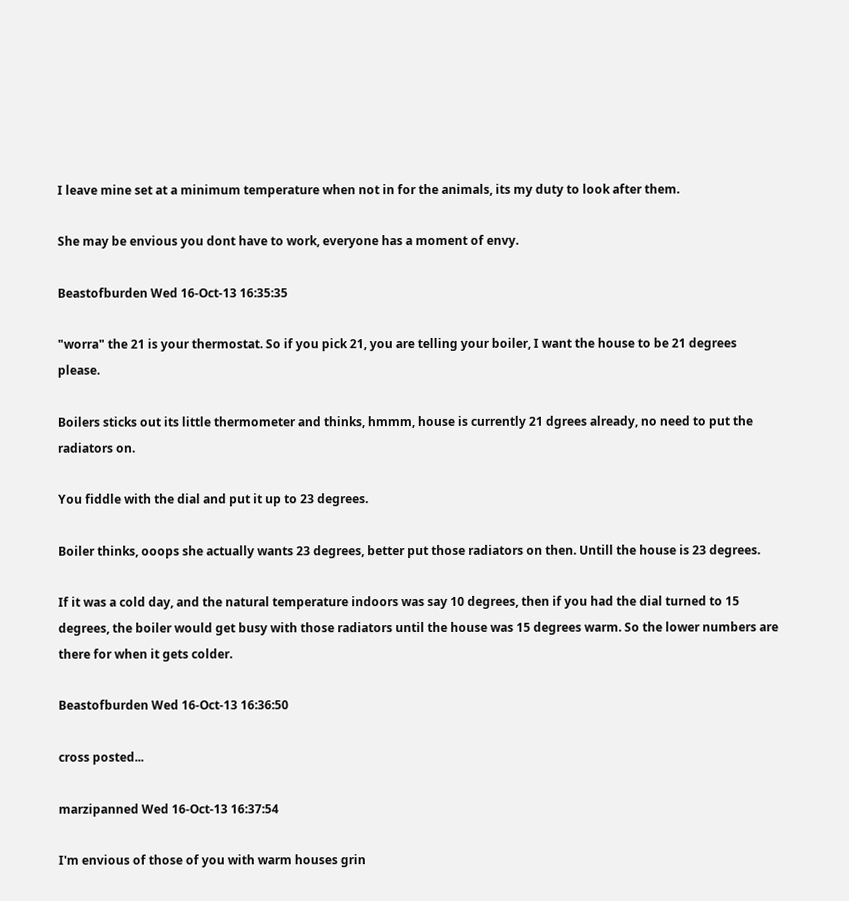I leave mine set at a minimum temperature when not in for the animals, its my duty to look after them.

She may be envious you dont have to work, everyone has a moment of envy.

Beastofburden Wed 16-Oct-13 16:35:35

"worra" the 21 is your thermostat. So if you pick 21, you are telling your boiler, I want the house to be 21 degrees please.

Boilers sticks out its little thermometer and thinks, hmmm, house is currently 21 dgrees already, no need to put the radiators on.

You fiddle with the dial and put it up to 23 degrees.

Boiler thinks, ooops she actually wants 23 degrees, better put those radiators on then. Untill the house is 23 degrees.

If it was a cold day, and the natural temperature indoors was say 10 degrees, then if you had the dial turned to 15 degrees, the boiler would get busy with those radiators until the house was 15 degrees warm. So the lower numbers are there for when it gets colder.

Beastofburden Wed 16-Oct-13 16:36:50

cross posted...

marzipanned Wed 16-Oct-13 16:37:54

I'm envious of those of you with warm houses grin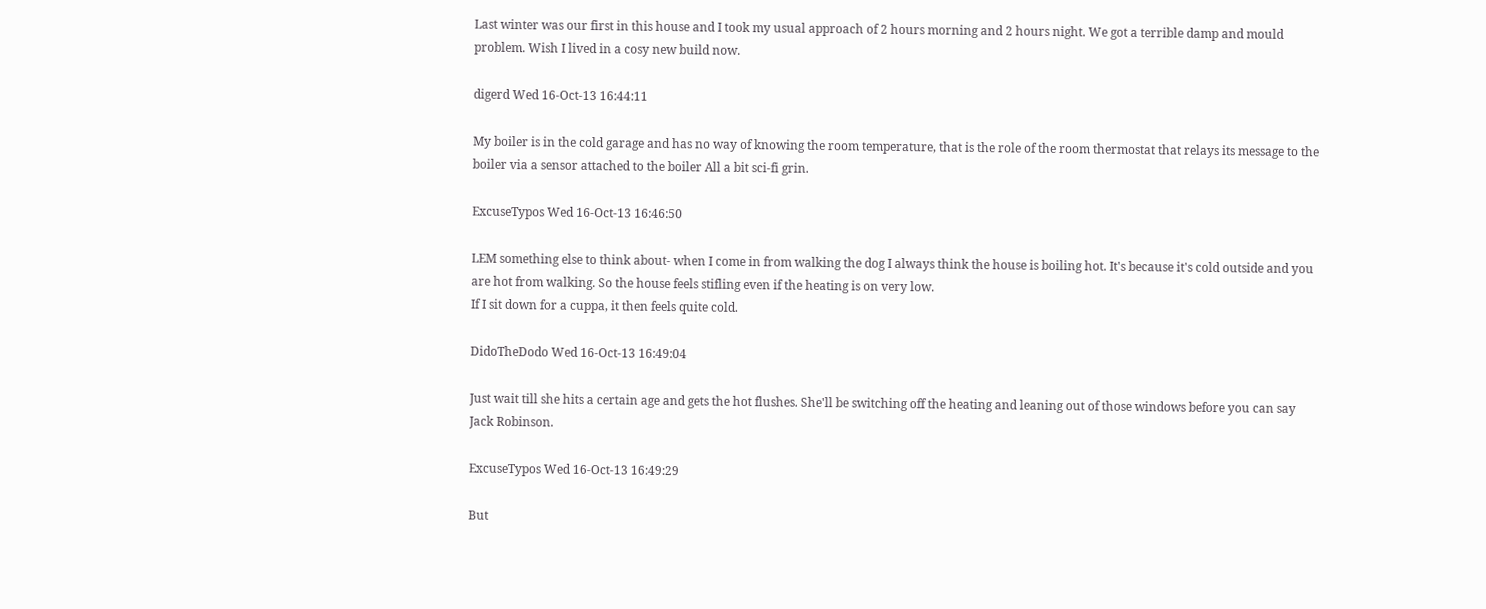Last winter was our first in this house and I took my usual approach of 2 hours morning and 2 hours night. We got a terrible damp and mould problem. Wish I lived in a cosy new build now.

digerd Wed 16-Oct-13 16:44:11

My boiler is in the cold garage and has no way of knowing the room temperature, that is the role of the room thermostat that relays its message to the boiler via a sensor attached to the boiler All a bit sci-fi grin.

ExcuseTypos Wed 16-Oct-13 16:46:50

LEM something else to think about- when I come in from walking the dog I always think the house is boiling hot. It's because it's cold outside and you are hot from walking. So the house feels stifling even if the heating is on very low.
If I sit down for a cuppa, it then feels quite cold.

DidoTheDodo Wed 16-Oct-13 16:49:04

Just wait till she hits a certain age and gets the hot flushes. She'll be switching off the heating and leaning out of those windows before you can say Jack Robinson.

ExcuseTypos Wed 16-Oct-13 16:49:29

But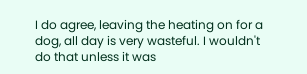I do agree, leaving the heating on for a dog, all day is very wasteful. I wouldn't do that unless it was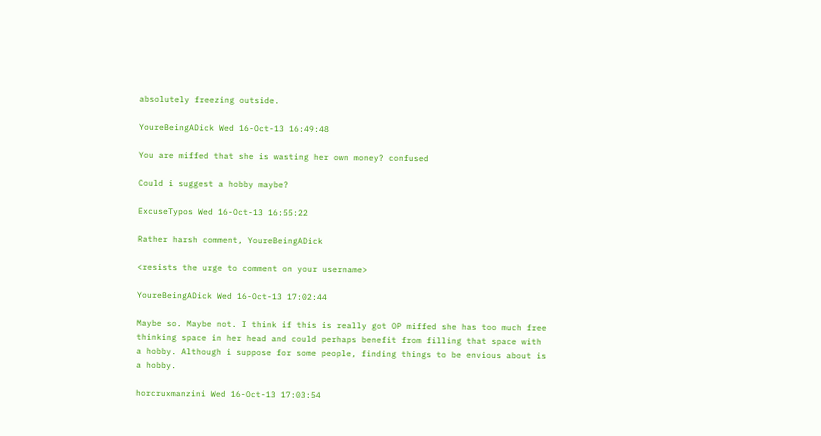absolutely freezing outside.

YoureBeingADick Wed 16-Oct-13 16:49:48

You are miffed that she is wasting her own money? confused

Could i suggest a hobby maybe?

ExcuseTypos Wed 16-Oct-13 16:55:22

Rather harsh comment, YoureBeingADick

<resists the urge to comment on your username>

YoureBeingADick Wed 16-Oct-13 17:02:44

Maybe so. Maybe not. I think if this is really got OP miffed she has too much free thinking space in her head and could perhaps benefit from filling that space with a hobby. Although i suppose for some people, finding things to be envious about is a hobby.

horcruxmanzini Wed 16-Oct-13 17:03:54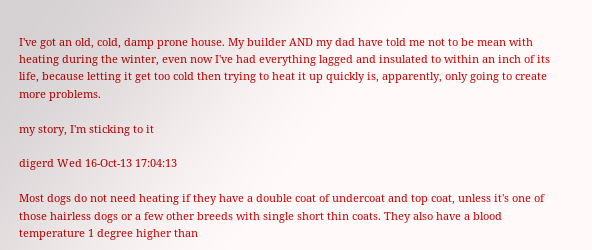I've got an old, cold, damp prone house. My builder AND my dad have told me not to be mean with heating during the winter, even now I've had everything lagged and insulated to within an inch of its life, because letting it get too cold then trying to heat it up quickly is, apparently, only going to create more problems.

my story, I'm sticking to it

digerd Wed 16-Oct-13 17:04:13

Most dogs do not need heating if they have a double coat of undercoat and top coat, unless it's one of those hairless dogs or a few other breeds with single short thin coats. They also have a blood temperature 1 degree higher than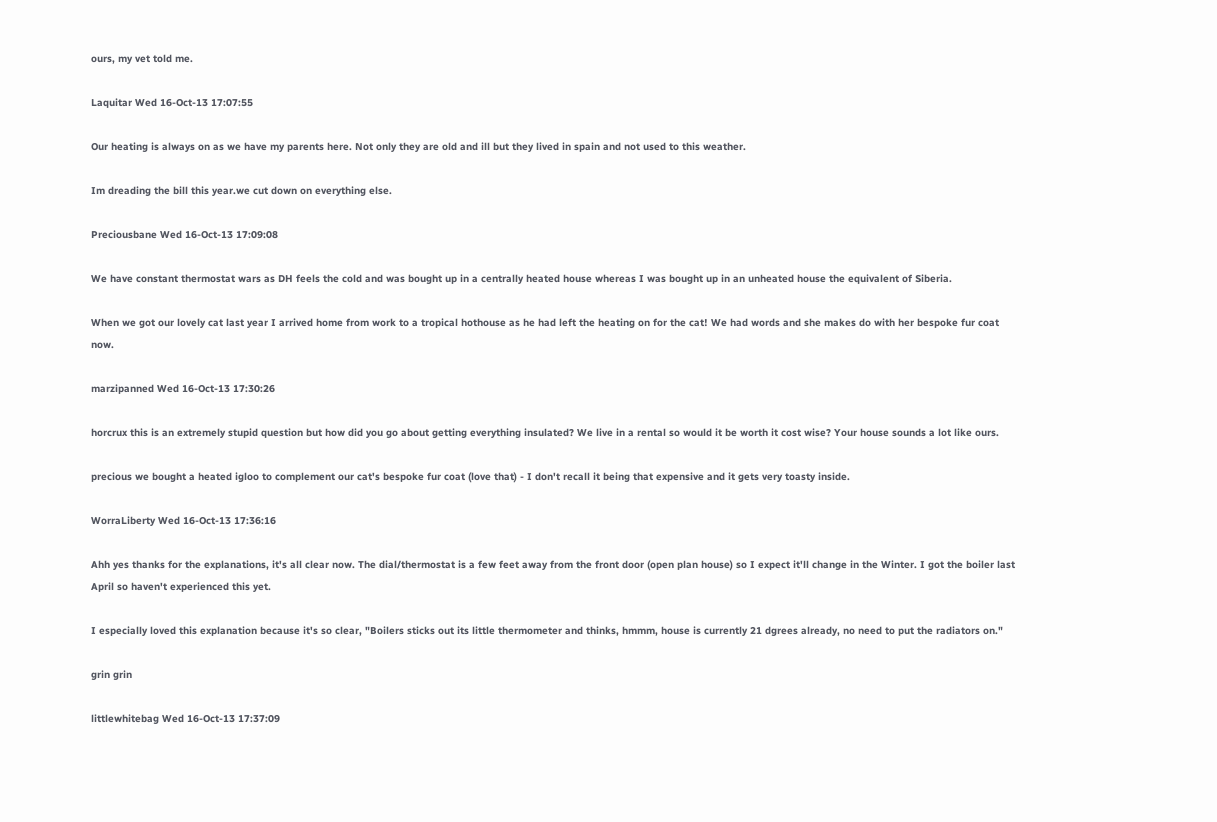ours, my vet told me.

Laquitar Wed 16-Oct-13 17:07:55

Our heating is always on as we have my parents here. Not only they are old and ill but they lived in spain and not used to this weather.

Im dreading the bill this year.we cut down on everything else.

Preciousbane Wed 16-Oct-13 17:09:08

We have constant thermostat wars as DH feels the cold and was bought up in a centrally heated house whereas I was bought up in an unheated house the equivalent of Siberia.

When we got our lovely cat last year I arrived home from work to a tropical hothouse as he had left the heating on for the cat! We had words and she makes do with her bespoke fur coat now.

marzipanned Wed 16-Oct-13 17:30:26

horcrux this is an extremely stupid question but how did you go about getting everything insulated? We live in a rental so would it be worth it cost wise? Your house sounds a lot like ours.

precious we bought a heated igloo to complement our cat's bespoke fur coat (love that) - I don't recall it being that expensive and it gets very toasty inside.

WorraLiberty Wed 16-Oct-13 17:36:16

Ahh yes thanks for the explanations, it's all clear now. The dial/thermostat is a few feet away from the front door (open plan house) so I expect it'll change in the Winter. I got the boiler last April so haven't experienced this yet.

I especially loved this explanation because it's so clear, "Boilers sticks out its little thermometer and thinks, hmmm, house is currently 21 dgrees already, no need to put the radiators on."

grin grin

littlewhitebag Wed 16-Oct-13 17:37:09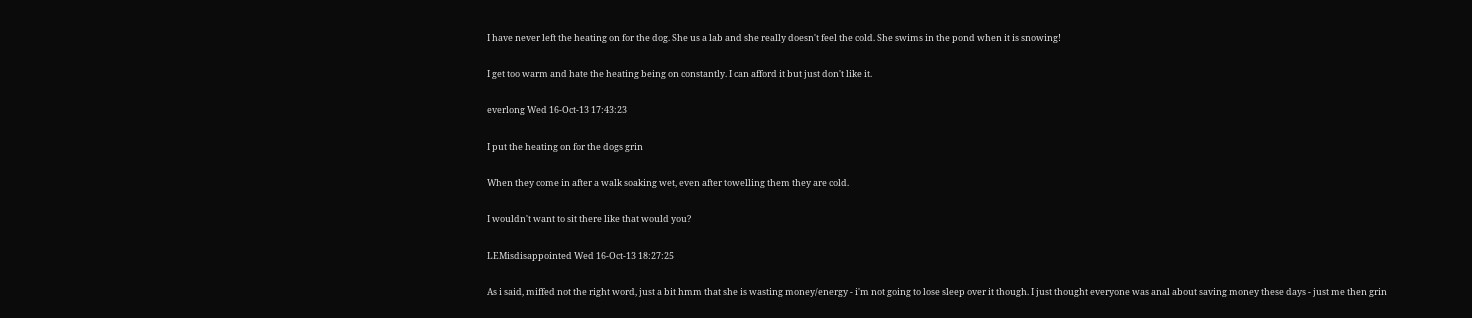I have never left the heating on for the dog. She us a lab and she really doesn't feel the cold. She swims in the pond when it is snowing!

I get too warm and hate the heating being on constantly. I can afford it but just don't like it.

everlong Wed 16-Oct-13 17:43:23

I put the heating on for the dogs grin

When they come in after a walk soaking wet, even after towelling them they are cold.

I wouldn't want to sit there like that would you?

LEMisdisappointed Wed 16-Oct-13 18:27:25

As i said, miffed not the right word, just a bit hmm that she is wasting money/energy - i'm not going to lose sleep over it though. I just thought everyone was anal about saving money these days - just me then grin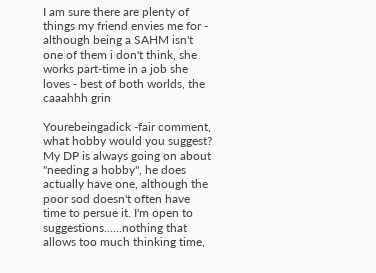I am sure there are plenty of things my friend envies me for - although being a SAHM isn't one of them i don't think, she works part-time in a job she loves - best of both worlds, the caaahhh grin

Yourebeingadick -fair comment, what hobby would you suggest? My DP is always going on about "needing a hobby", he does actually have one, although the poor sod doesn't often have time to persue it. I'm open to suggestions......nothing that allows too much thinking time,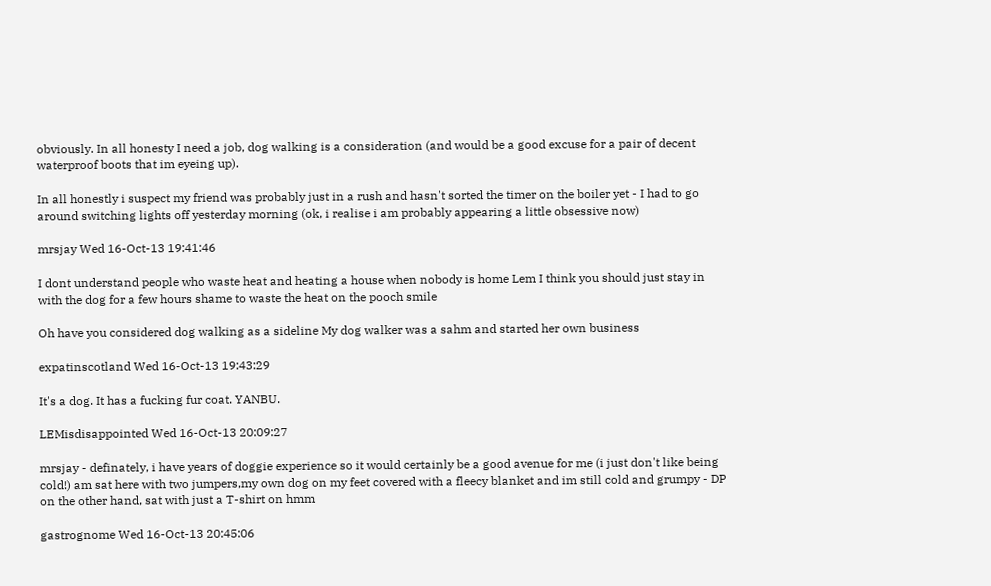obviously. In all honesty I need a job, dog walking is a consideration (and would be a good excuse for a pair of decent waterproof boots that im eyeing up).

In all honestly i suspect my friend was probably just in a rush and hasn't sorted the timer on the boiler yet - I had to go around switching lights off yesterday morning (ok, i realise i am probably appearing a little obsessive now)

mrsjay Wed 16-Oct-13 19:41:46

I dont understand people who waste heat and heating a house when nobody is home Lem I think you should just stay in with the dog for a few hours shame to waste the heat on the pooch smile

Oh have you considered dog walking as a sideline My dog walker was a sahm and started her own business

expatinscotland Wed 16-Oct-13 19:43:29

It's a dog. It has a fucking fur coat. YANBU.

LEMisdisappointed Wed 16-Oct-13 20:09:27

mrsjay - definately, i have years of doggie experience so it would certainly be a good avenue for me (i just don't like being cold!) am sat here with two jumpers,my own dog on my feet covered with a fleecy blanket and im still cold and grumpy - DP on the other hand, sat with just a T-shirt on hmm

gastrognome Wed 16-Oct-13 20:45:06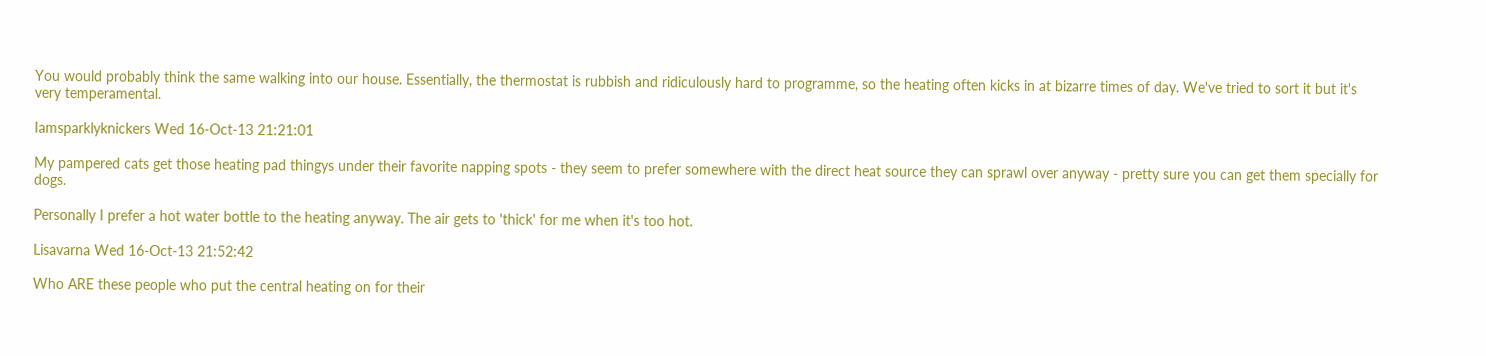You would probably think the same walking into our house. Essentially, the thermostat is rubbish and ridiculously hard to programme, so the heating often kicks in at bizarre times of day. We've tried to sort it but it's very temperamental.

Iamsparklyknickers Wed 16-Oct-13 21:21:01

My pampered cats get those heating pad thingys under their favorite napping spots - they seem to prefer somewhere with the direct heat source they can sprawl over anyway - pretty sure you can get them specially for dogs.

Personally I prefer a hot water bottle to the heating anyway. The air gets to 'thick' for me when it's too hot.

Lisavarna Wed 16-Oct-13 21:52:42

Who ARE these people who put the central heating on for their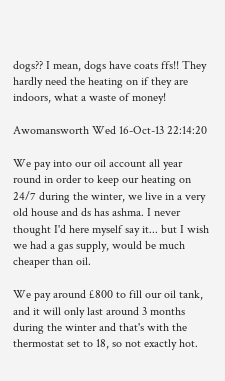dogs?? I mean, dogs have coats ffs!! They hardly need the heating on if they are indoors, what a waste of money!

Awomansworth Wed 16-Oct-13 22:14:20

We pay into our oil account all year round in order to keep our heating on 24/7 during the winter, we live in a very old house and ds has ashma. I never thought I'd here myself say it... but I wish we had a gas supply, would be much cheaper than oil.

We pay around £800 to fill our oil tank, and it will only last around 3 months during the winter and that's with the thermostat set to 18, so not exactly hot.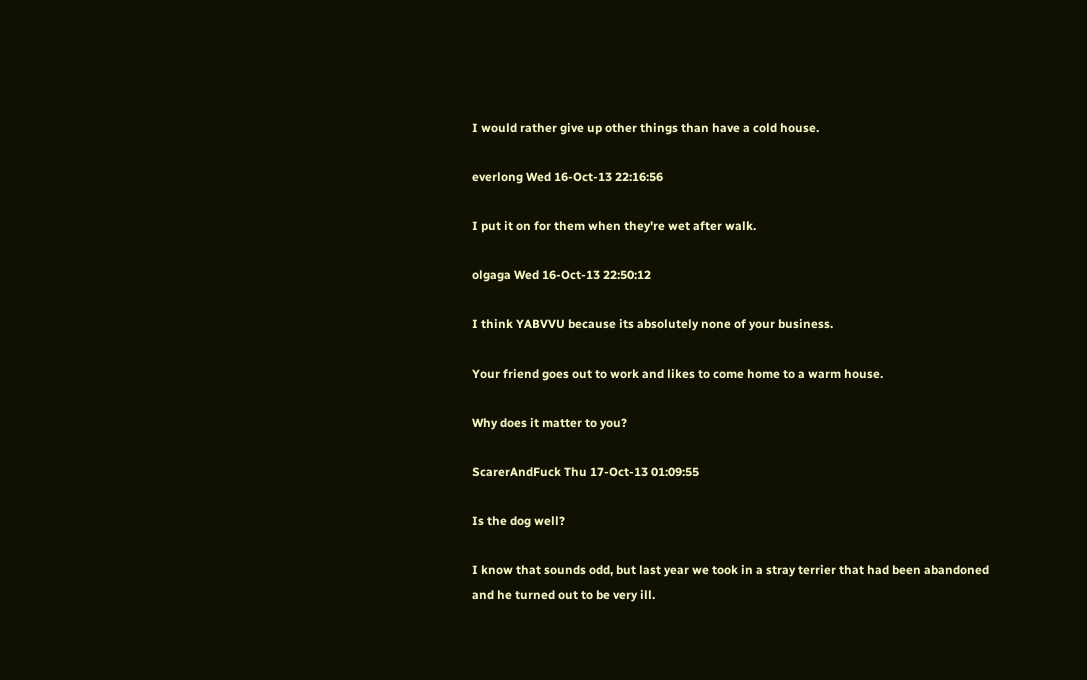I would rather give up other things than have a cold house.

everlong Wed 16-Oct-13 22:16:56

I put it on for them when they're wet after walk.

olgaga Wed 16-Oct-13 22:50:12

I think YABVVU because its absolutely none of your business.

Your friend goes out to work and likes to come home to a warm house.

Why does it matter to you?

ScarerAndFuck Thu 17-Oct-13 01:09:55

Is the dog well?

I know that sounds odd, but last year we took in a stray terrier that had been abandoned and he turned out to be very ill.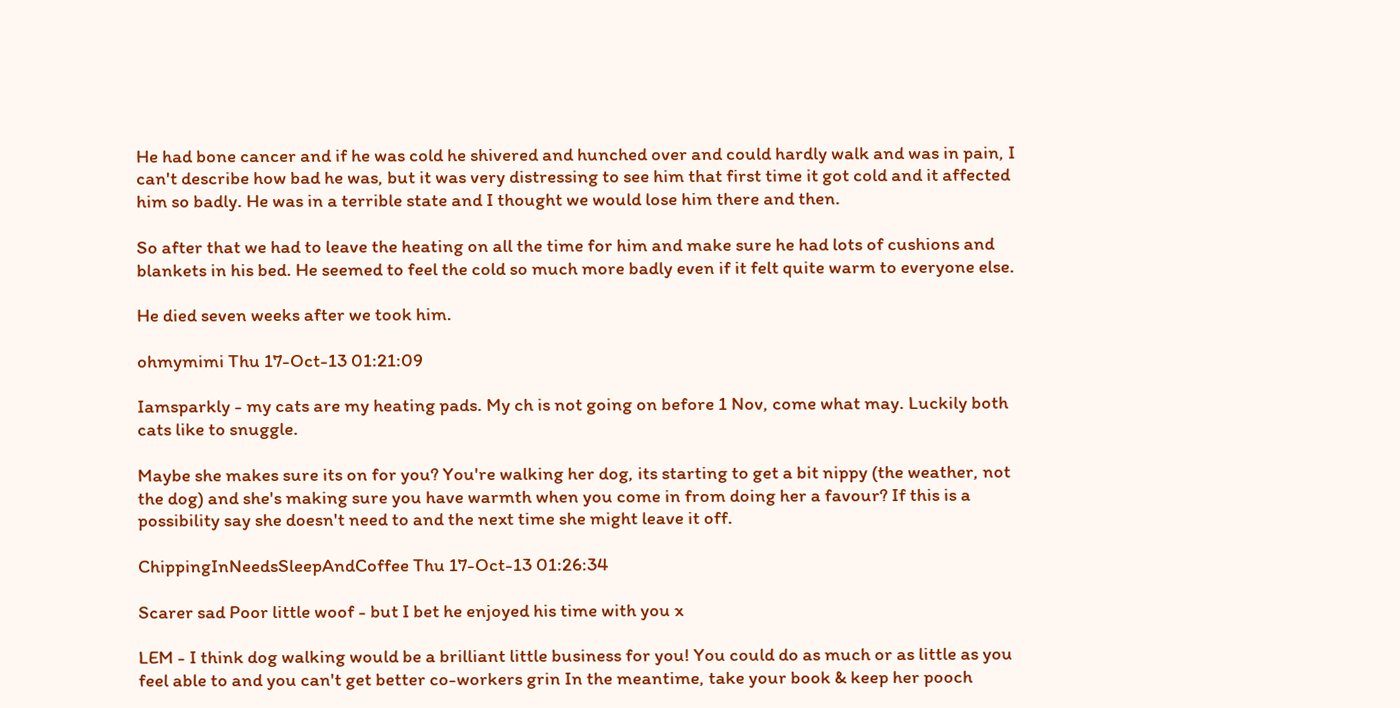He had bone cancer and if he was cold he shivered and hunched over and could hardly walk and was in pain, I can't describe how bad he was, but it was very distressing to see him that first time it got cold and it affected him so badly. He was in a terrible state and I thought we would lose him there and then.

So after that we had to leave the heating on all the time for him and make sure he had lots of cushions and blankets in his bed. He seemed to feel the cold so much more badly even if it felt quite warm to everyone else.

He died seven weeks after we took him.

ohmymimi Thu 17-Oct-13 01:21:09

Iamsparkly - my cats are my heating pads. My ch is not going on before 1 Nov, come what may. Luckily both cats like to snuggle.

Maybe she makes sure its on for you? You're walking her dog, its starting to get a bit nippy (the weather, not the dog) and she's making sure you have warmth when you come in from doing her a favour? If this is a possibility say she doesn't need to and the next time she might leave it off.

ChippingInNeedsSleepAndCoffee Thu 17-Oct-13 01:26:34

Scarer sad Poor little woof - but I bet he enjoyed his time with you x

LEM - I think dog walking would be a brilliant little business for you! You could do as much or as little as you feel able to and you can't get better co-workers grin In the meantime, take your book & keep her pooch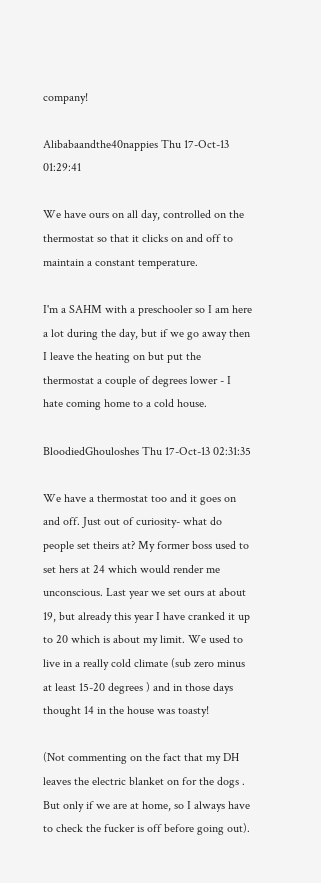company!

Alibabaandthe40nappies Thu 17-Oct-13 01:29:41

We have ours on all day, controlled on the thermostat so that it clicks on and off to maintain a constant temperature.

I'm a SAHM with a preschooler so I am here a lot during the day, but if we go away then I leave the heating on but put the thermostat a couple of degrees lower - I hate coming home to a cold house.

BloodiedGhouloshes Thu 17-Oct-13 02:31:35

We have a thermostat too and it goes on and off. Just out of curiosity- what do people set theirs at? My former boss used to set hers at 24 which would render me unconscious. Last year we set ours at about 19, but already this year I have cranked it up to 20 which is about my limit. We used to live in a really cold climate (sub zero minus at least 15-20 degrees ) and in those days thought 14 in the house was toasty!

(Not commenting on the fact that my DH leaves the electric blanket on for the dogs . But only if we are at home, so I always have to check the fucker is off before going out).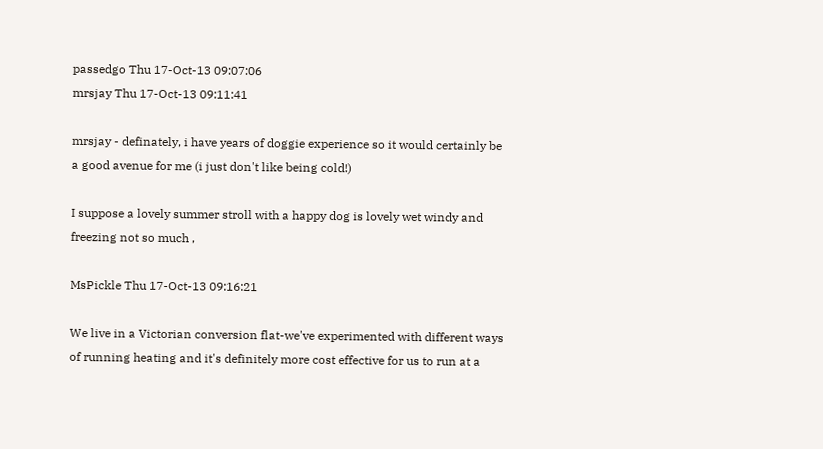passedgo Thu 17-Oct-13 09:07:06
mrsjay Thu 17-Oct-13 09:11:41

mrsjay - definately, i have years of doggie experience so it would certainly be a good avenue for me (i just don't like being cold!)

I suppose a lovely summer stroll with a happy dog is lovely wet windy and freezing not so much ,

MsPickle Thu 17-Oct-13 09:16:21

We live in a Victorian conversion flat-we've experimented with different ways of running heating and it's definitely more cost effective for us to run at a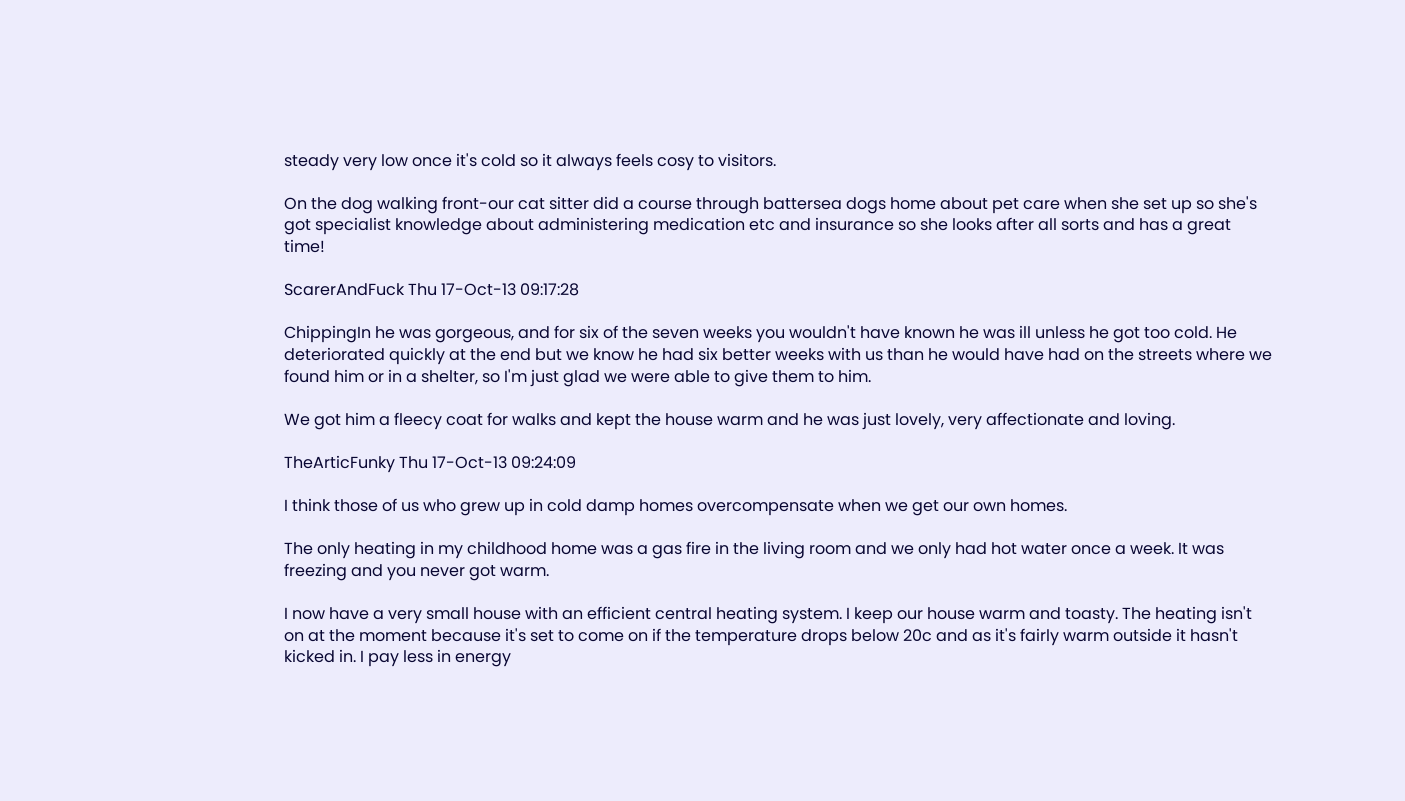steady very low once it's cold so it always feels cosy to visitors.

On the dog walking front-our cat sitter did a course through battersea dogs home about pet care when she set up so she's got specialist knowledge about administering medication etc and insurance so she looks after all sorts and has a great time!

ScarerAndFuck Thu 17-Oct-13 09:17:28

ChippingIn he was gorgeous, and for six of the seven weeks you wouldn't have known he was ill unless he got too cold. He deteriorated quickly at the end but we know he had six better weeks with us than he would have had on the streets where we found him or in a shelter, so I'm just glad we were able to give them to him.

We got him a fleecy coat for walks and kept the house warm and he was just lovely, very affectionate and loving.

TheArticFunky Thu 17-Oct-13 09:24:09

I think those of us who grew up in cold damp homes overcompensate when we get our own homes.

The only heating in my childhood home was a gas fire in the living room and we only had hot water once a week. It was freezing and you never got warm.

I now have a very small house with an efficient central heating system. I keep our house warm and toasty. The heating isn't on at the moment because it's set to come on if the temperature drops below 20c and as it's fairly warm outside it hasn't kicked in. I pay less in energy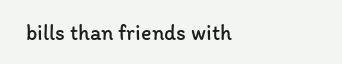bills than friends with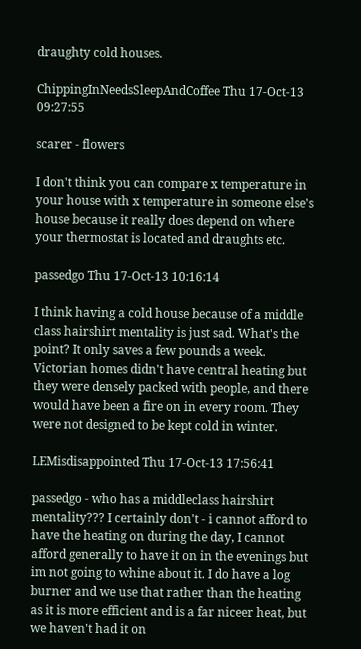draughty cold houses.

ChippingInNeedsSleepAndCoffee Thu 17-Oct-13 09:27:55

scarer - flowers

I don't think you can compare x temperature in your house with x temperature in someone else's house because it really does depend on where your thermostat is located and draughts etc.

passedgo Thu 17-Oct-13 10:16:14

I think having a cold house because of a middle class hairshirt mentality is just sad. What's the point? It only saves a few pounds a week. Victorian homes didn't have central heating but they were densely packed with people, and there would have been a fire on in every room. They were not designed to be kept cold in winter.

LEMisdisappointed Thu 17-Oct-13 17:56:41

passedgo - who has a middleclass hairshirt mentality??? I certainly don't - i cannot afford to have the heating on during the day, I cannot afford generally to have it on in the evenings but im not going to whine about it. I do have a log burner and we use that rather than the heating as it is more efficient and is a far niceer heat, but we haven't had it on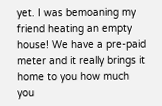yet. I was bemoaning my friend heating an empty house! We have a pre-paid meter and it really brings it home to you how much you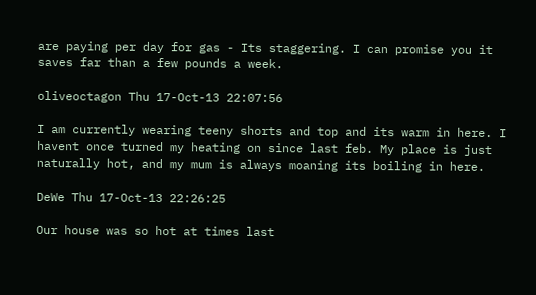are paying per day for gas - Its staggering. I can promise you it saves far than a few pounds a week.

oliveoctagon Thu 17-Oct-13 22:07:56

I am currently wearing teeny shorts and top and its warm in here. I havent once turned my heating on since last feb. My place is just naturally hot, and my mum is always moaning its boiling in here.

DeWe Thu 17-Oct-13 22:26:25

Our house was so hot at times last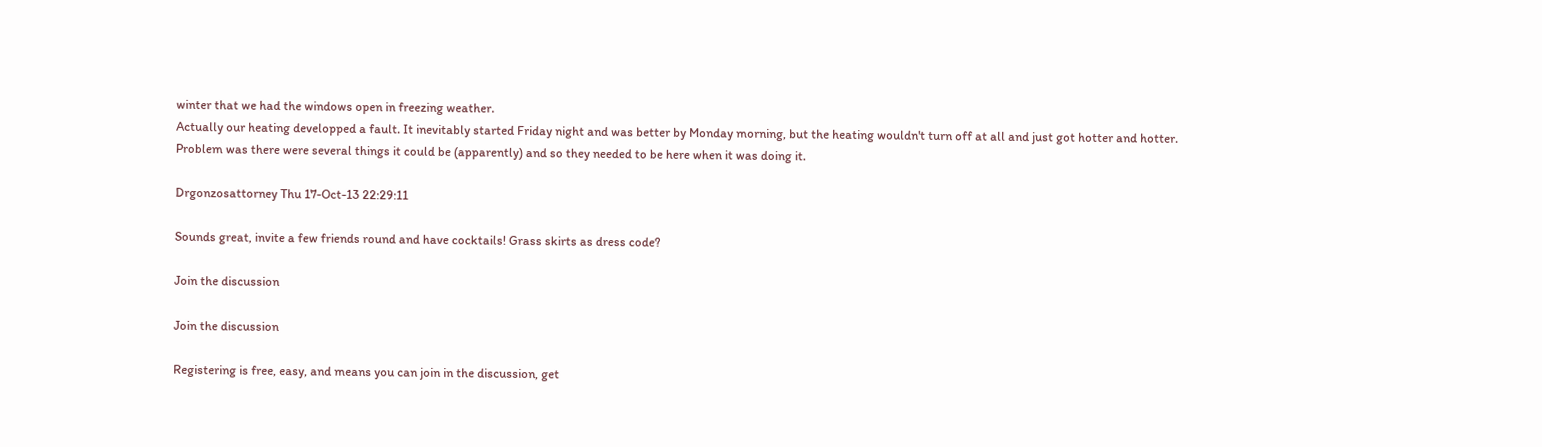winter that we had the windows open in freezing weather.
Actually our heating developped a fault. It inevitably started Friday night and was better by Monday morning, but the heating wouldn't turn off at all and just got hotter and hotter.
Problem was there were several things it could be (apparently) and so they needed to be here when it was doing it.

Drgonzosattorney Thu 17-Oct-13 22:29:11

Sounds great, invite a few friends round and have cocktails! Grass skirts as dress code?

Join the discussion

Join the discussion

Registering is free, easy, and means you can join in the discussion, get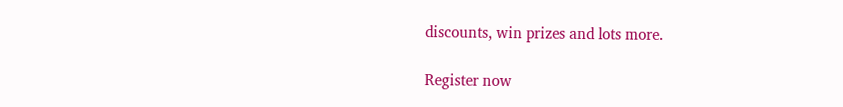discounts, win prizes and lots more.

Register now